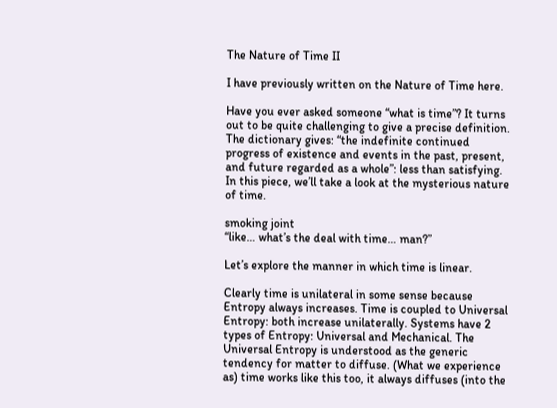The Nature of Time II

I have previously written on the Nature of Time here.

Have you ever asked someone “what is time”? It turns out to be quite challenging to give a precise definition. The dictionary gives: “the indefinite continued progress of existence and events in the past, present, and future regarded as a whole”: less than satisfying. In this piece, we’ll take a look at the mysterious nature of time.

smoking joint
“like… what’s the deal with time… man?”

Let’s explore the manner in which time is linear.

Clearly time is unilateral in some sense because Entropy always increases. Time is coupled to Universal Entropy: both increase unilaterally. Systems have 2 types of Entropy: Universal and Mechanical. The Universal Entropy is understood as the generic tendency for matter to diffuse. (What we experience as) time works like this too, it always diffuses (into the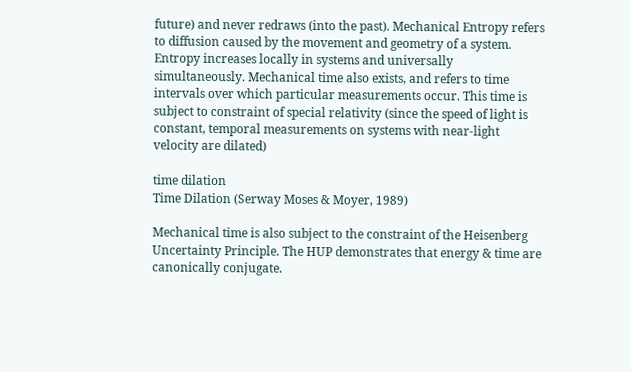future) and never redraws (into the past). Mechanical Entropy refers to diffusion caused by the movement and geometry of a system. Entropy increases locally in systems and universally simultaneously. Mechanical time also exists, and refers to time intervals over which particular measurements occur. This time is subject to constraint of special relativity (since the speed of light is constant, temporal measurements on systems with near-light velocity are dilated)

time dilation
Time Dilation (Serway Moses & Moyer, 1989)

Mechanical time is also subject to the constraint of the Heisenberg Uncertainty Principle. The HUP demonstrates that energy & time are canonically conjugate.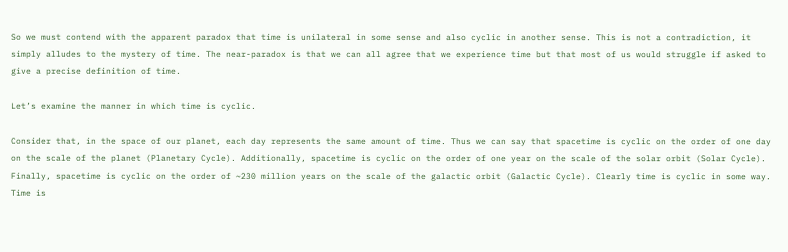So we must contend with the apparent paradox that time is unilateral in some sense and also cyclic in another sense. This is not a contradiction, it simply alludes to the mystery of time. The near-paradox is that we can all agree that we experience time but that most of us would struggle if asked to give a precise definition of time.

Let’s examine the manner in which time is cyclic.

Consider that, in the space of our planet, each day represents the same amount of time. Thus we can say that spacetime is cyclic on the order of one day on the scale of the planet (Planetary Cycle). Additionally, spacetime is cyclic on the order of one year on the scale of the solar orbit (Solar Cycle). Finally, spacetime is cyclic on the order of ~230 million years on the scale of the galactic orbit (Galactic Cycle). Clearly time is cyclic in some way. Time is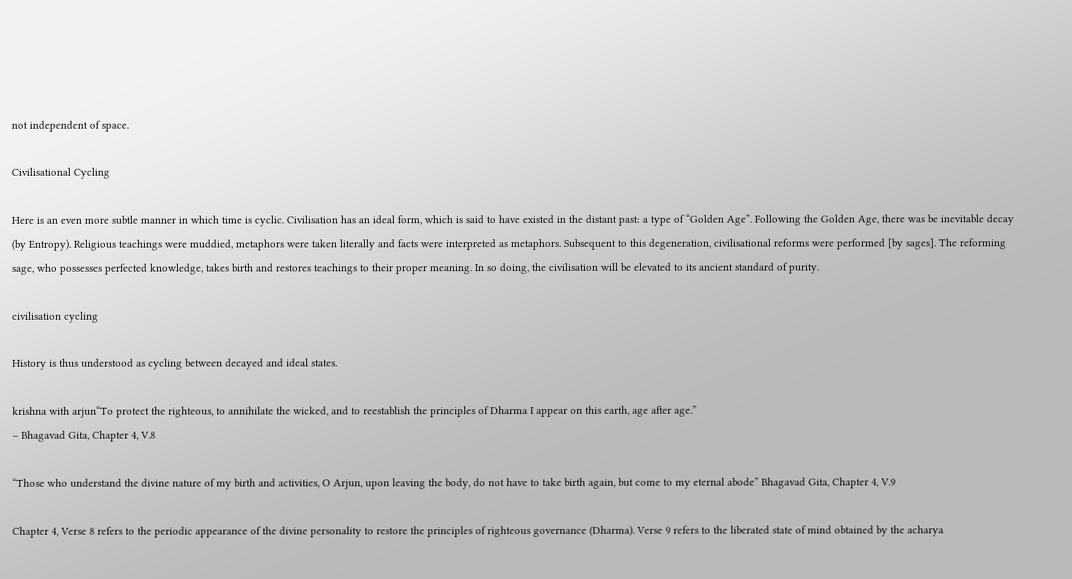not independent of space.

Civilisational Cycling

Here is an even more subtle manner in which time is cyclic. Civilisation has an ideal form, which is said to have existed in the distant past: a type of “Golden Age”. Following the Golden Age, there was be inevitable decay (by Entropy). Religious teachings were muddied, metaphors were taken literally and facts were interpreted as metaphors. Subsequent to this degeneration, civilisational reforms were performed [by sages]. The reforming sage, who possesses perfected knowledge, takes birth and restores teachings to their proper meaning. In so doing, the civilisation will be elevated to its ancient standard of purity.

civilisation cycling

History is thus understood as cycling between decayed and ideal states.

krishna with arjun“To protect the righteous, to annihilate the wicked, and to reestablish the principles of Dharma I appear on this earth, age after age.”
– Bhagavad Gita, Chapter 4, V.8

“Those who understand the divine nature of my birth and activities, O Arjun, upon leaving the body, do not have to take birth again, but come to my eternal abode” Bhagavad Gita, Chapter 4, V.9

Chapter 4, Verse 8 refers to the periodic appearance of the divine personality to restore the principles of righteous governance (Dharma). Verse 9 refers to the liberated state of mind obtained by the acharya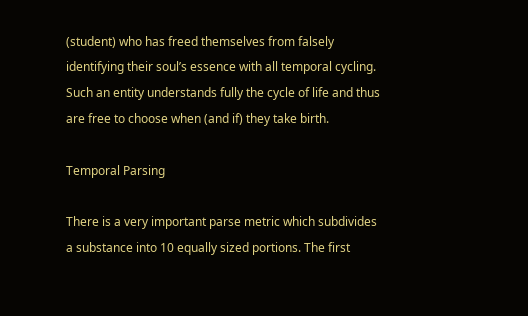(student) who has freed themselves from falsely identifying their soul’s essence with all temporal cycling. Such an entity understands fully the cycle of life and thus are free to choose when (and if) they take birth.

Temporal Parsing

There is a very important parse metric which subdivides a substance into 10 equally sized portions. The first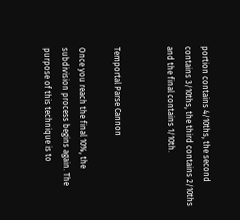portion contains 4/10ths, the second contains 3/10ths, the third contains 2/10ths and the final contains 1/10th.


Temportal Parse Cannon

Once you reach the final 10%, the subdivision process begins again. The purpose of this technique is to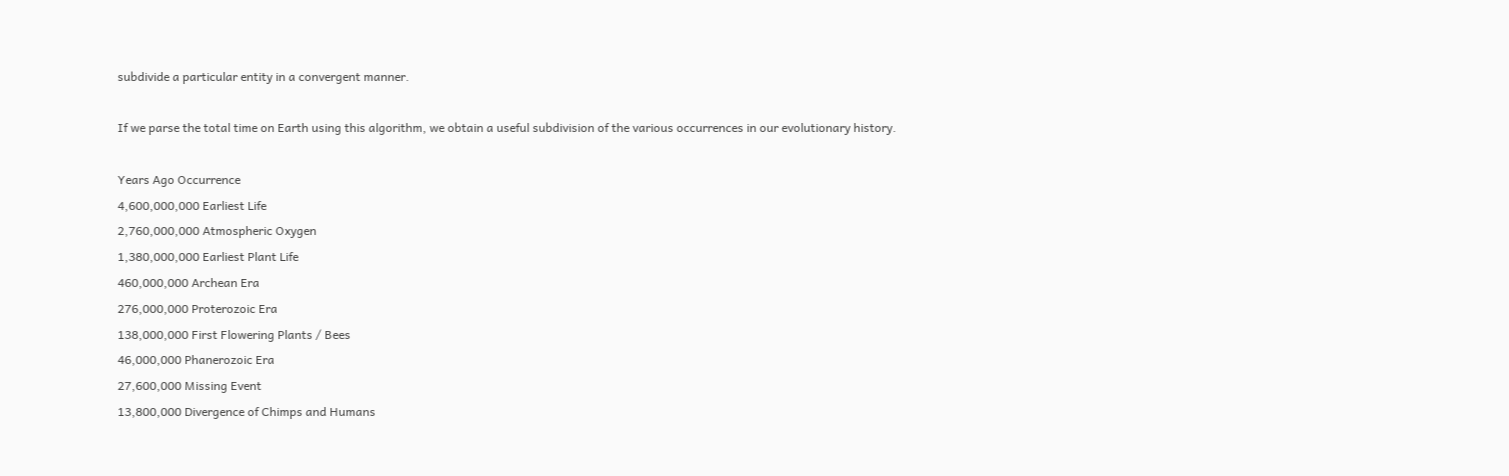subdivide a particular entity in a convergent manner.

If we parse the total time on Earth using this algorithm, we obtain a useful subdivision of the various occurrences in our evolutionary history.

Years Ago Occurrence
4,600,000,000 Earliest Life
2,760,000,000 Atmospheric Oxygen
1,380,000,000 Earliest Plant Life
460,000,000 Archean Era
276,000,000 Proterozoic Era
138,000,000 First Flowering Plants / Bees
46,000,000 Phanerozoic Era
27,600,000 Missing Event
13,800,000 Divergence of Chimps and Humans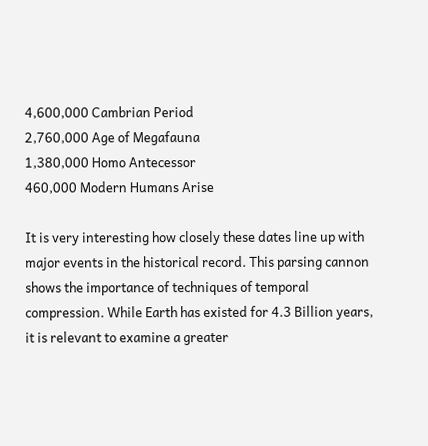4,600,000 Cambrian Period
2,760,000 Age of Megafauna
1,380,000 Homo Antecessor
460,000 Modern Humans Arise

It is very interesting how closely these dates line up with major events in the historical record. This parsing cannon shows the importance of techniques of temporal compression. While Earth has existed for 4.3 Billion years, it is relevant to examine a greater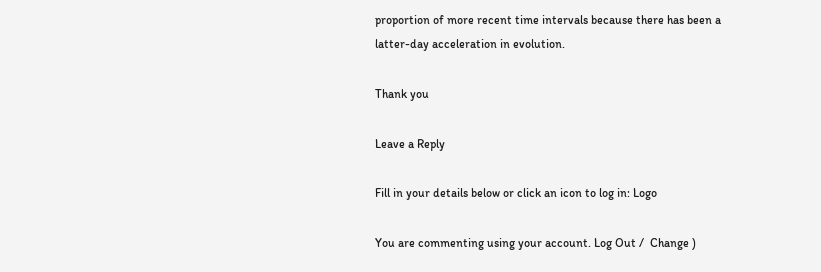proportion of more recent time intervals because there has been a latter-day acceleration in evolution.

Thank you

Leave a Reply

Fill in your details below or click an icon to log in: Logo

You are commenting using your account. Log Out /  Change )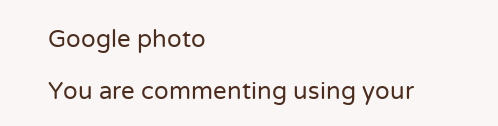Google photo

You are commenting using your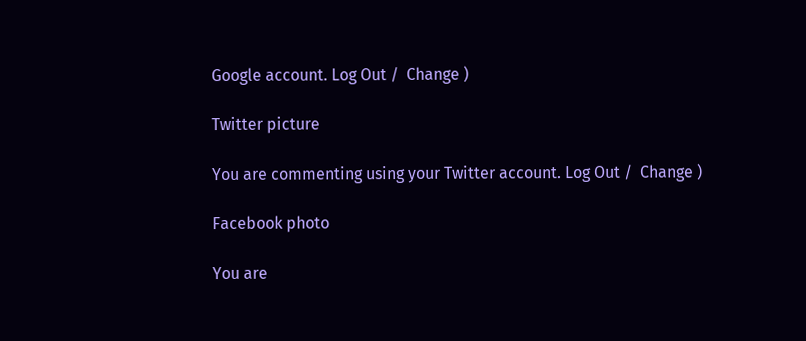Google account. Log Out /  Change )

Twitter picture

You are commenting using your Twitter account. Log Out /  Change )

Facebook photo

You are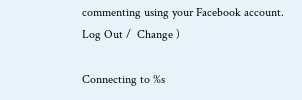commenting using your Facebook account. Log Out /  Change )

Connecting to %s